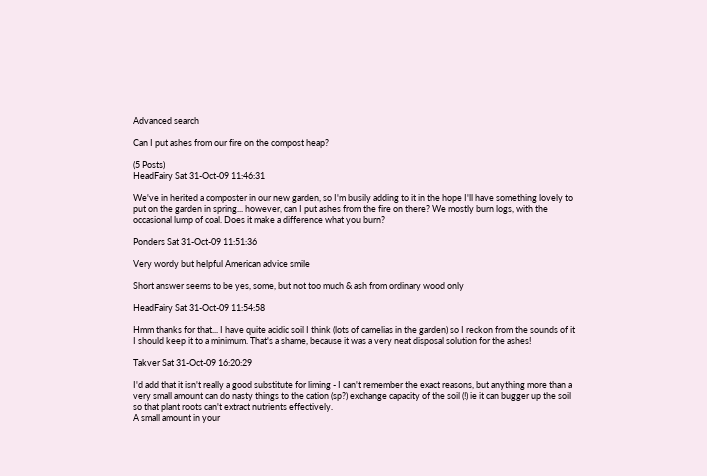Advanced search

Can I put ashes from our fire on the compost heap?

(5 Posts)
HeadFairy Sat 31-Oct-09 11:46:31

We've in herited a composter in our new garden, so I'm busily adding to it in the hope I'll have something lovely to put on the garden in spring... however, can I put ashes from the fire on there? We mostly burn logs, with the occasional lump of coal. Does it make a difference what you burn?

Ponders Sat 31-Oct-09 11:51:36

Very wordy but helpful American advice smile

Short answer seems to be yes, some, but not too much & ash from ordinary wood only

HeadFairy Sat 31-Oct-09 11:54:58

Hmm thanks for that... I have quite acidic soil I think (lots of camelias in the garden) so I reckon from the sounds of it I should keep it to a minimum. That's a shame, because it was a very neat disposal solution for the ashes!

Takver Sat 31-Oct-09 16:20:29

I'd add that it isn't really a good substitute for liming - I can't remember the exact reasons, but anything more than a very small amount can do nasty things to the cation (sp?) exchange capacity of the soil (!) ie it can bugger up the soil so that plant roots can't extract nutrients effectively.
A small amount in your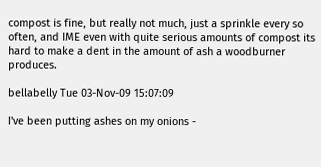compost is fine, but really not much, just a sprinkle every so often, and IME even with quite serious amounts of compost its hard to make a dent in the amount of ash a woodburner produces.

bellabelly Tue 03-Nov-09 15:07:09

I've been putting ashes on my onions -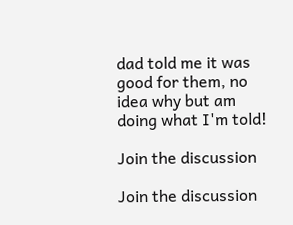dad told me it was good for them, no idea why but am doing what I'm told!

Join the discussion

Join the discussion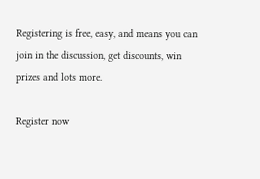Registering is free, easy, and means you can join in the discussion, get discounts, win prizes and lots more.

Register now